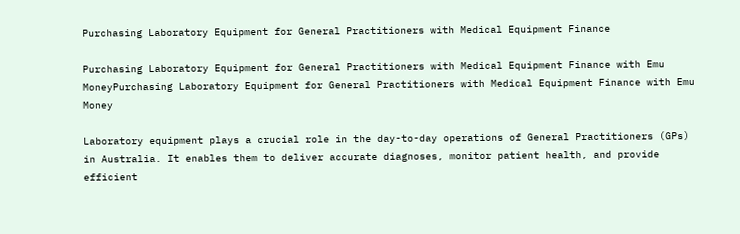Purchasing Laboratory Equipment for General Practitioners with Medical Equipment Finance

Purchasing Laboratory Equipment for General Practitioners with Medical Equipment Finance with Emu MoneyPurchasing Laboratory Equipment for General Practitioners with Medical Equipment Finance with Emu Money

Laboratory equipment plays a crucial role in the day-to-day operations of General Practitioners (GPs) in Australia. It enables them to deliver accurate diagnoses, monitor patient health, and provide efficient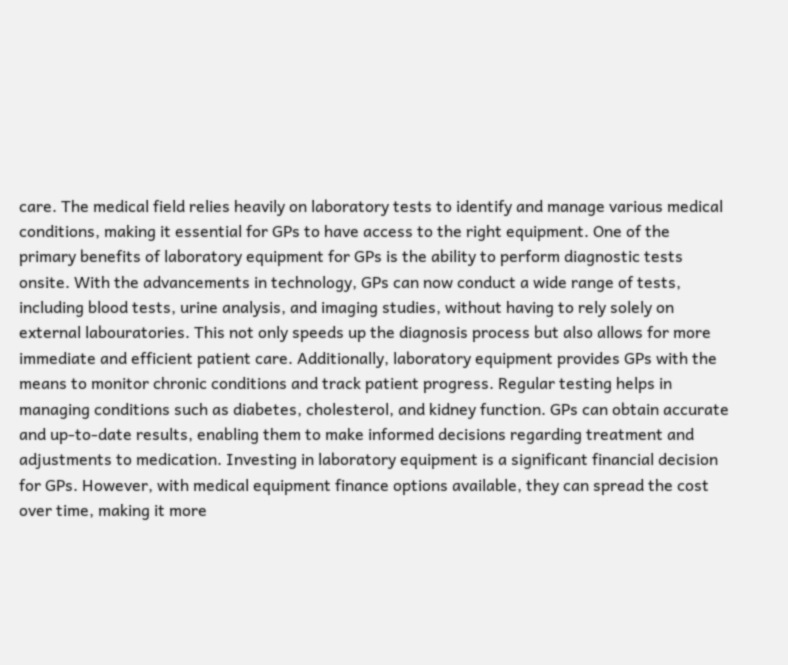care. The medical field relies heavily on laboratory tests to identify and manage various medical conditions, making it essential for GPs to have access to the right equipment. One of the primary benefits of laboratory equipment for GPs is the ability to perform diagnostic tests onsite. With the advancements in technology, GPs can now conduct a wide range of tests, including blood tests, urine analysis, and imaging studies, without having to rely solely on external labouratories. This not only speeds up the diagnosis process but also allows for more immediate and efficient patient care. Additionally, laboratory equipment provides GPs with the means to monitor chronic conditions and track patient progress. Regular testing helps in managing conditions such as diabetes, cholesterol, and kidney function. GPs can obtain accurate and up-to-date results, enabling them to make informed decisions regarding treatment and adjustments to medication. Investing in laboratory equipment is a significant financial decision for GPs. However, with medical equipment finance options available, they can spread the cost over time, making it more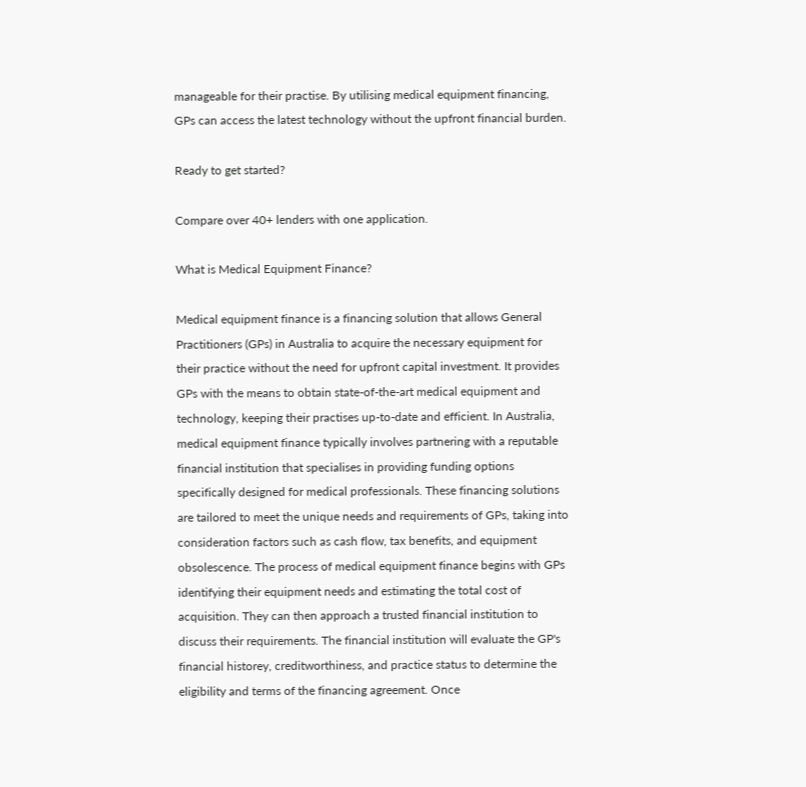manageable for their practise. By utilising medical equipment financing, GPs can access the latest technology without the upfront financial burden.

Ready to get started?

Compare over 40+ lenders with one application.

What is Medical Equipment Finance?

Medical equipment finance is a financing solution that allows General Practitioners (GPs) in Australia to acquire the necessary equipment for their practice without the need for upfront capital investment. It provides GPs with the means to obtain state-of-the-art medical equipment and technology, keeping their practises up-to-date and efficient. In Australia, medical equipment finance typically involves partnering with a reputable financial institution that specialises in providing funding options specifically designed for medical professionals. These financing solutions are tailored to meet the unique needs and requirements of GPs, taking into consideration factors such as cash flow, tax benefits, and equipment obsolescence. The process of medical equipment finance begins with GPs identifying their equipment needs and estimating the total cost of acquisition. They can then approach a trusted financial institution to discuss their requirements. The financial institution will evaluate the GP's financial historey, creditworthiness, and practice status to determine the eligibility and terms of the financing agreement. Once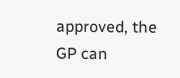approved, the GP can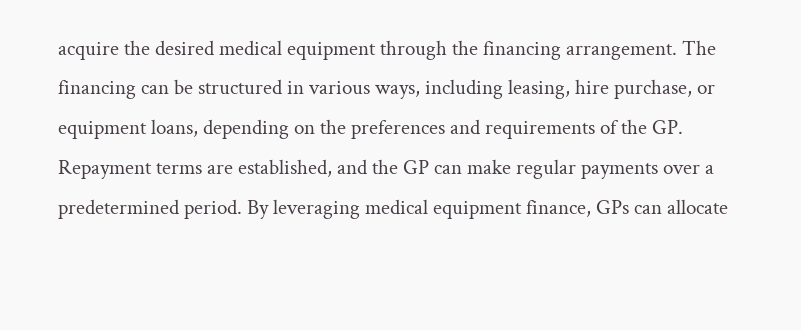acquire the desired medical equipment through the financing arrangement. The financing can be structured in various ways, including leasing, hire purchase, or equipment loans, depending on the preferences and requirements of the GP. Repayment terms are established, and the GP can make regular payments over a predetermined period. By leveraging medical equipment finance, GPs can allocate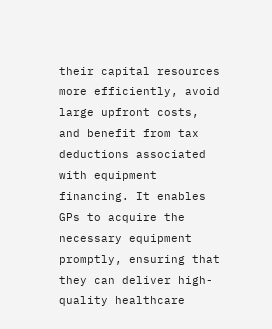their capital resources more efficiently, avoid large upfront costs, and benefit from tax deductions associated with equipment financing. It enables GPs to acquire the necessary equipment promptly, ensuring that they can deliver high-quality healthcare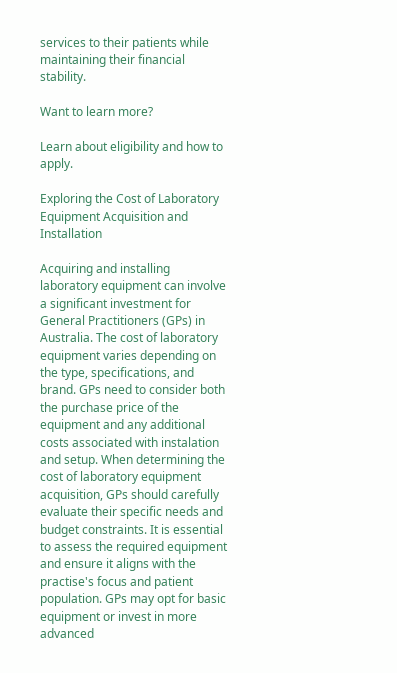services to their patients while maintaining their financial stability.

Want to learn more?

Learn about eligibility and how to apply.

Exploring the Cost of Laboratory Equipment Acquisition and Installation

Acquiring and installing laboratory equipment can involve a significant investment for General Practitioners (GPs) in Australia. The cost of laboratory equipment varies depending on the type, specifications, and brand. GPs need to consider both the purchase price of the equipment and any additional costs associated with instalation and setup. When determining the cost of laboratory equipment acquisition, GPs should carefully evaluate their specific needs and budget constraints. It is essential to assess the required equipment and ensure it aligns with the practise's focus and patient population. GPs may opt for basic equipment or invest in more advanced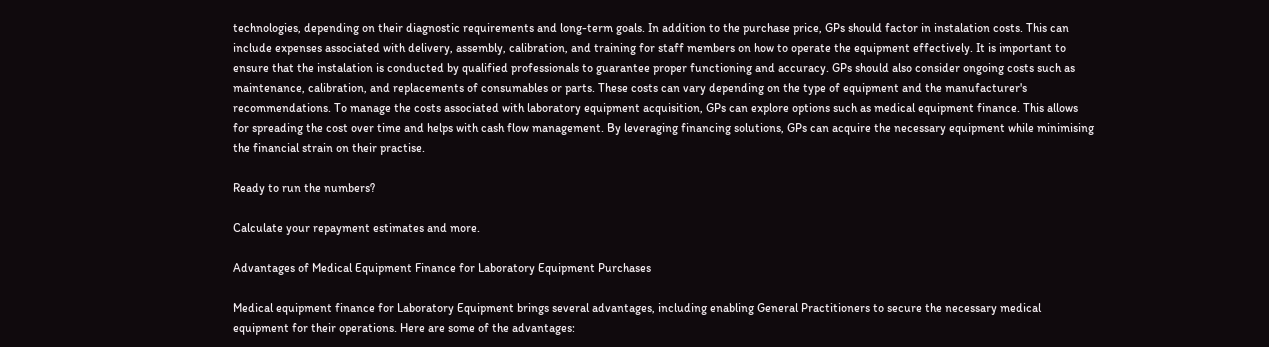technologies, depending on their diagnostic requirements and long-term goals. In addition to the purchase price, GPs should factor in instalation costs. This can include expenses associated with delivery, assembly, calibration, and training for staff members on how to operate the equipment effectively. It is important to ensure that the instalation is conducted by qualified professionals to guarantee proper functioning and accuracy. GPs should also consider ongoing costs such as maintenance, calibration, and replacements of consumables or parts. These costs can vary depending on the type of equipment and the manufacturer's recommendations. To manage the costs associated with laboratory equipment acquisition, GPs can explore options such as medical equipment finance. This allows for spreading the cost over time and helps with cash flow management. By leveraging financing solutions, GPs can acquire the necessary equipment while minimising the financial strain on their practise.

Ready to run the numbers?

Calculate your repayment estimates and more.

Advantages of Medical Equipment Finance for Laboratory Equipment Purchases

Medical equipment finance for Laboratory Equipment brings several advantages, including enabling General Practitioners to secure the necessary medical equipment for their operations. Here are some of the advantages: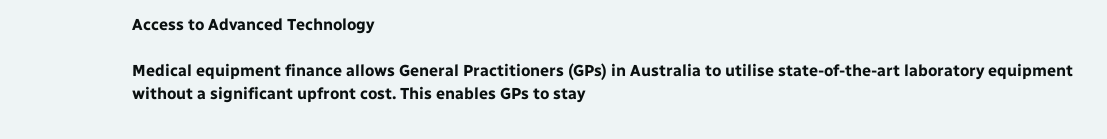Access to Advanced Technology

Medical equipment finance allows General Practitioners (GPs) in Australia to utilise state-of-the-art laboratory equipment without a significant upfront cost. This enables GPs to stay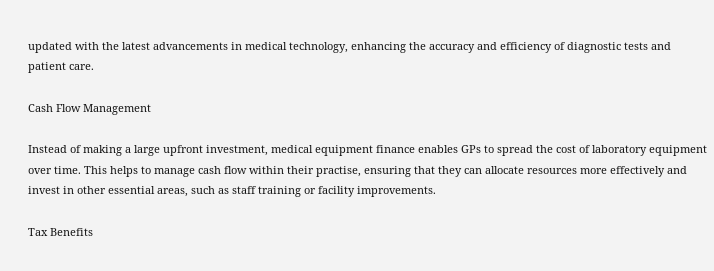updated with the latest advancements in medical technology, enhancing the accuracy and efficiency of diagnostic tests and patient care.

Cash Flow Management

Instead of making a large upfront investment, medical equipment finance enables GPs to spread the cost of laboratory equipment over time. This helps to manage cash flow within their practise, ensuring that they can allocate resources more effectively and invest in other essential areas, such as staff training or facility improvements.

Tax Benefits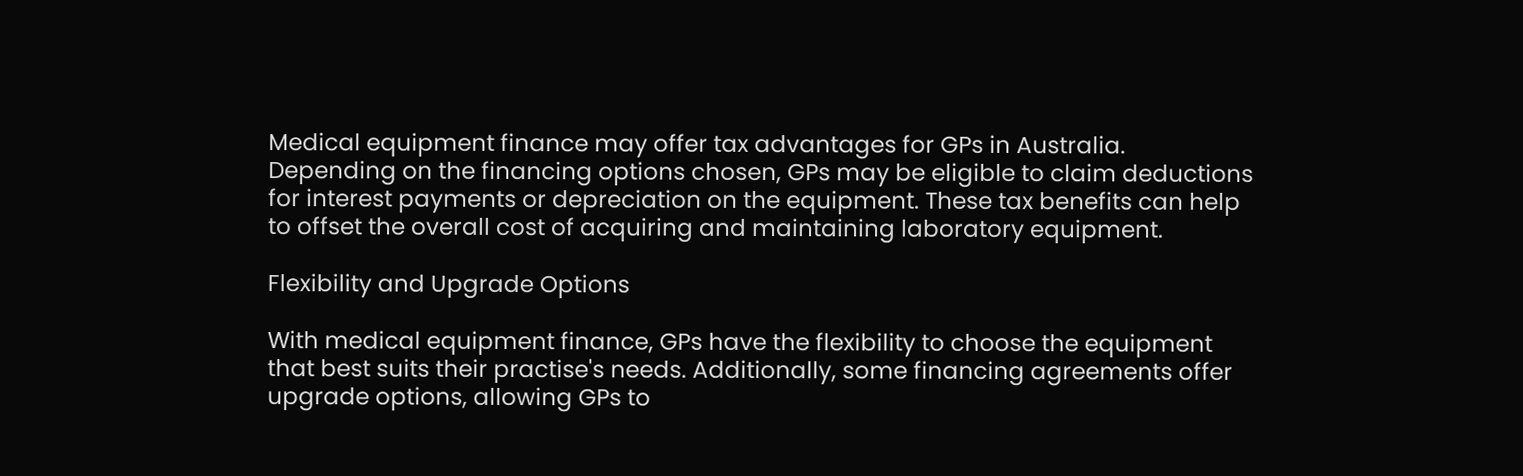Medical equipment finance may offer tax advantages for GPs in Australia. Depending on the financing options chosen, GPs may be eligible to claim deductions for interest payments or depreciation on the equipment. These tax benefits can help to offset the overall cost of acquiring and maintaining laboratory equipment.

Flexibility and Upgrade Options

With medical equipment finance, GPs have the flexibility to choose the equipment that best suits their practise's needs. Additionally, some financing agreements offer upgrade options, allowing GPs to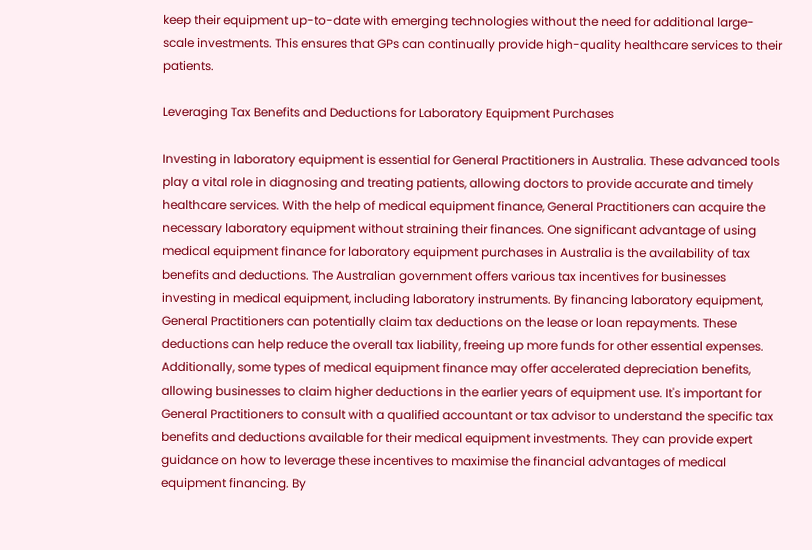keep their equipment up-to-date with emerging technologies without the need for additional large-scale investments. This ensures that GPs can continually provide high-quality healthcare services to their patients.

Leveraging Tax Benefits and Deductions for Laboratory Equipment Purchases

Investing in laboratory equipment is essential for General Practitioners in Australia. These advanced tools play a vital role in diagnosing and treating patients, allowing doctors to provide accurate and timely healthcare services. With the help of medical equipment finance, General Practitioners can acquire the necessary laboratory equipment without straining their finances. One significant advantage of using medical equipment finance for laboratory equipment purchases in Australia is the availability of tax benefits and deductions. The Australian government offers various tax incentives for businesses investing in medical equipment, including laboratory instruments. By financing laboratory equipment, General Practitioners can potentially claim tax deductions on the lease or loan repayments. These deductions can help reduce the overall tax liability, freeing up more funds for other essential expenses. Additionally, some types of medical equipment finance may offer accelerated depreciation benefits, allowing businesses to claim higher deductions in the earlier years of equipment use. It's important for General Practitioners to consult with a qualified accountant or tax advisor to understand the specific tax benefits and deductions available for their medical equipment investments. They can provide expert guidance on how to leverage these incentives to maximise the financial advantages of medical equipment financing. By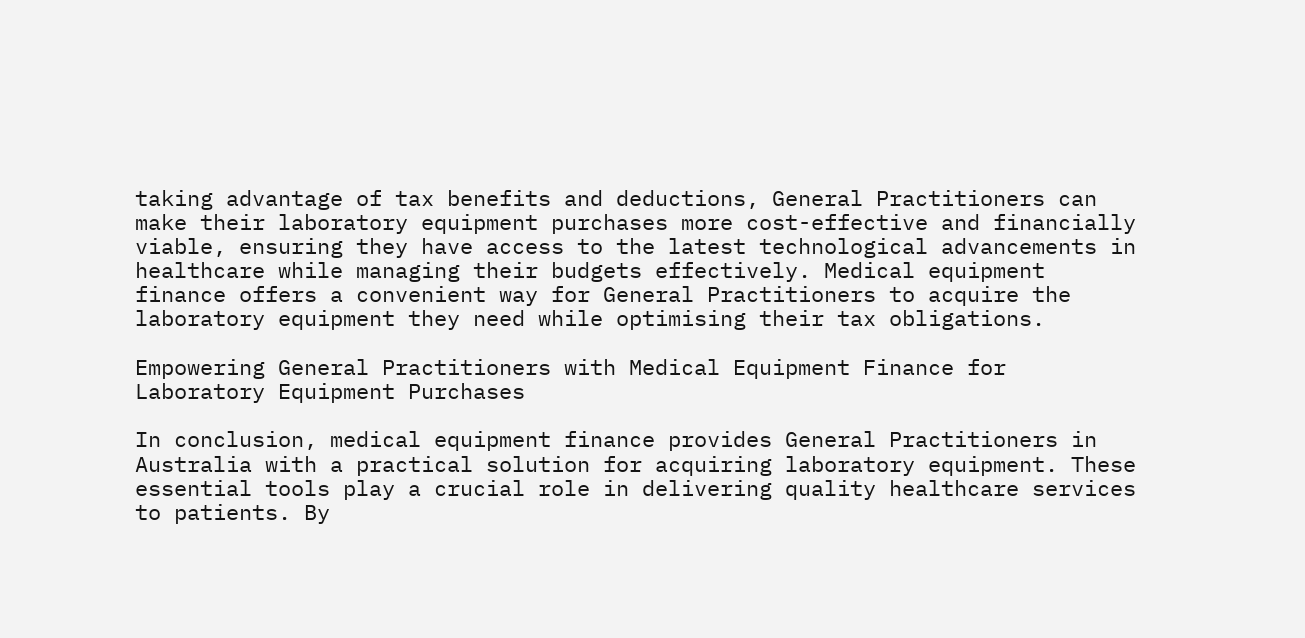taking advantage of tax benefits and deductions, General Practitioners can make their laboratory equipment purchases more cost-effective and financially viable, ensuring they have access to the latest technological advancements in healthcare while managing their budgets effectively. Medical equipment finance offers a convenient way for General Practitioners to acquire the laboratory equipment they need while optimising their tax obligations.

Empowering General Practitioners with Medical Equipment Finance for Laboratory Equipment Purchases

In conclusion, medical equipment finance provides General Practitioners in Australia with a practical solution for acquiring laboratory equipment. These essential tools play a crucial role in delivering quality healthcare services to patients. By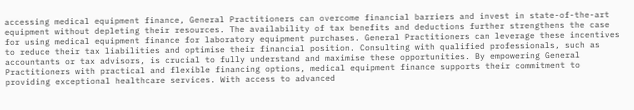accessing medical equipment finance, General Practitioners can overcome financial barriers and invest in state-of-the-art equipment without depleting their resources. The availability of tax benefits and deductions further strengthens the case for using medical equipment finance for laboratory equipment purchases. General Practitioners can leverage these incentives to reduce their tax liabilities and optimise their financial position. Consulting with qualified professionals, such as accountants or tax advisors, is crucial to fully understand and maximise these opportunities. By empowering General Practitioners with practical and flexible financing options, medical equipment finance supports their commitment to providing exceptional healthcare services. With access to advanced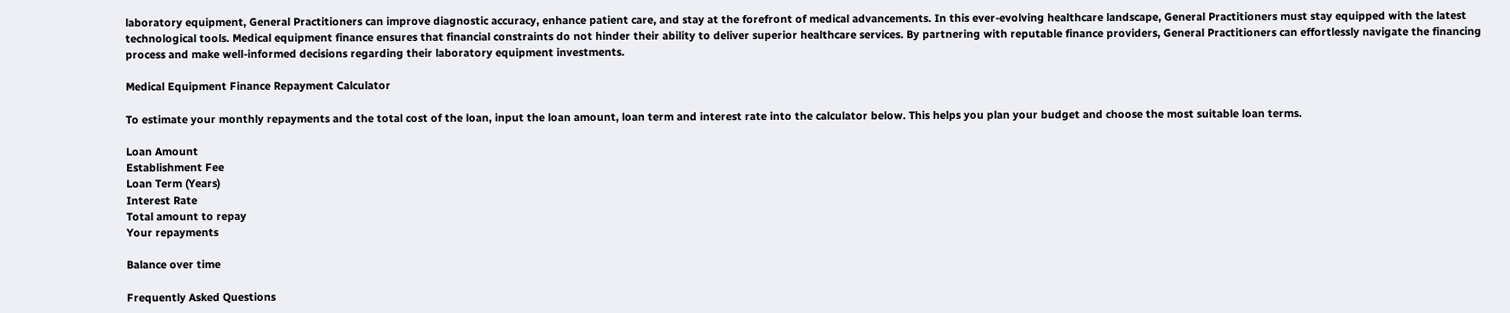laboratory equipment, General Practitioners can improve diagnostic accuracy, enhance patient care, and stay at the forefront of medical advancements. In this ever-evolving healthcare landscape, General Practitioners must stay equipped with the latest technological tools. Medical equipment finance ensures that financial constraints do not hinder their ability to deliver superior healthcare services. By partnering with reputable finance providers, General Practitioners can effortlessly navigate the financing process and make well-informed decisions regarding their laboratory equipment investments.

Medical Equipment Finance Repayment Calculator

To estimate your monthly repayments and the total cost of the loan, input the loan amount, loan term and interest rate into the calculator below. This helps you plan your budget and choose the most suitable loan terms.

Loan Amount
Establishment Fee
Loan Term (Years)
Interest Rate
Total amount to repay
Your repayments

Balance over time

Frequently Asked Questions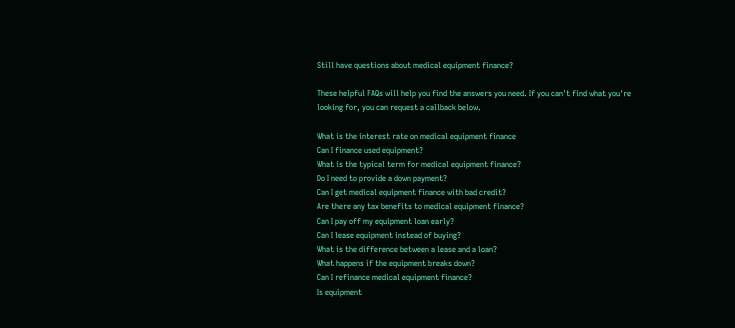Still have questions about medical equipment finance?

These helpful FAQs will help you find the answers you need. If you can't find what you're looking for, you can request a callback below.

What is the interest rate on medical equipment finance
Can I finance used equipment?
What is the typical term for medical equipment finance?
Do I need to provide a down payment?
Can I get medical equipment finance with bad credit?
Are there any tax benefits to medical equipment finance?
Can I pay off my equipment loan early?
Can I lease equipment instead of buying?
What is the difference between a lease and a loan?
What happens if the equipment breaks down?
Can I refinance medical equipment finance?
Is equipment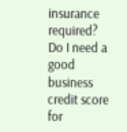insurance required?
Do I need a good business credit score for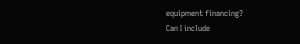equipment financing?
Can I include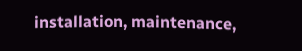installation, maintenance,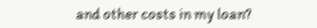and other costs in my loan?